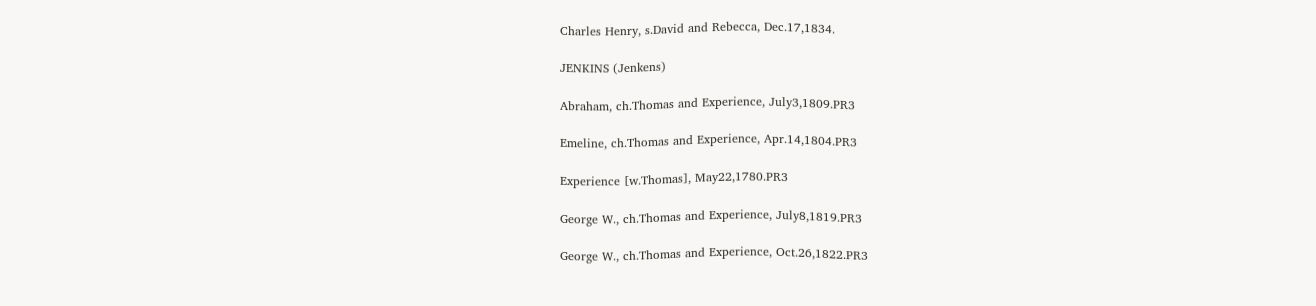Charles Henry, s.David and Rebecca, Dec.17,1834.

JENKINS (Jenkens)

Abraham, ch.Thomas and Experience, July3,1809.PR3

Emeline, ch.Thomas and Experience, Apr.14,1804.PR3

Experience [w.Thomas], May22,1780.PR3

George W., ch.Thomas and Experience, July8,1819.PR3

George W., ch.Thomas and Experience, Oct.26,1822.PR3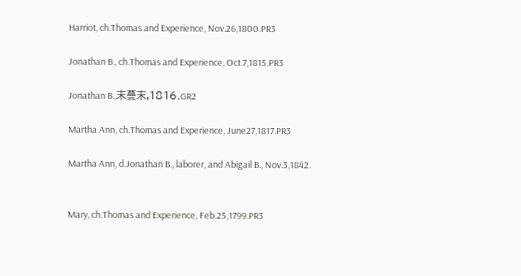Harriot, ch.Thomas and Experience, Nov.26,1800.PR3

Jonathan B., ch.Thomas and Experience, Oct.7,1815.PR3

Jonathan B.,末蔓末,1816.GR2

Martha Ann, ch.Thomas and Experience, June27,1817.PR3

Martha Ann, d.Jonathan B., laborer, and Abigail B., Nov.3,1842.


Mary, ch.Thomas and Experience, Feb.25,1799.PR3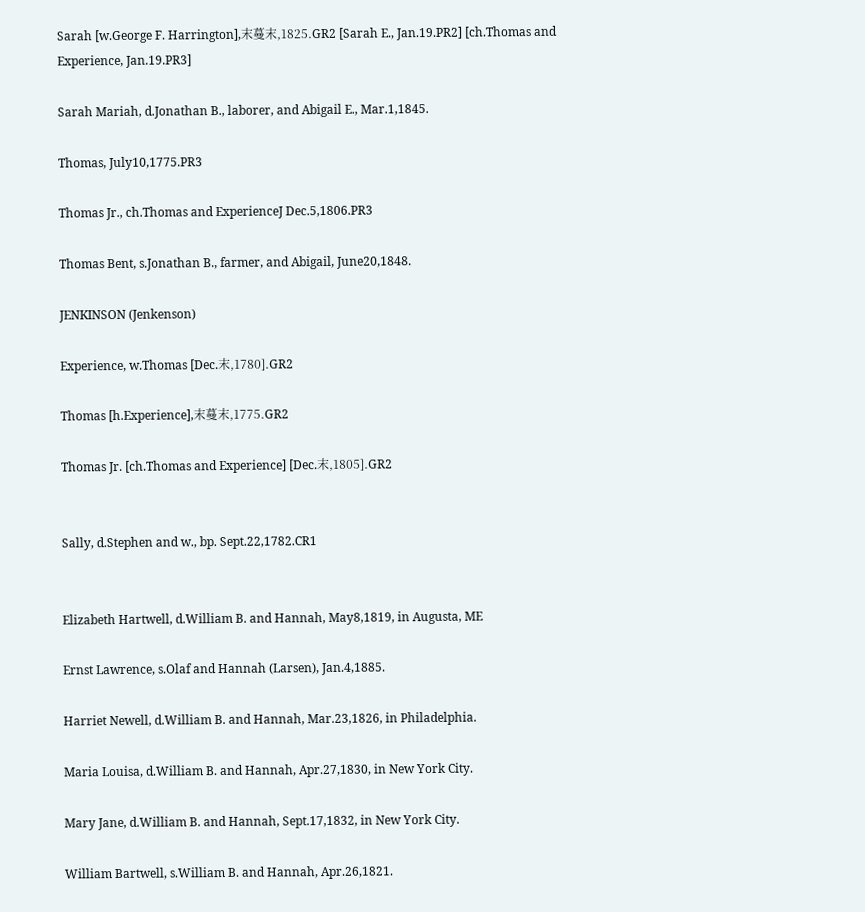Sarah [w.George F. Harrington],末蔓末,1825.GR2 [Sarah E., Jan.19.PR2] [ch.Thomas and Experience, Jan.19.PR3]

Sarah Mariah, d.Jonathan B., laborer, and Abigail E., Mar.1,1845.

Thomas, July10,1775.PR3

Thomas Jr., ch.Thomas and ExperienceJ Dec.5,1806.PR3

Thomas Bent, s.Jonathan B., farmer, and Abigail, June20,1848.

JENKINSON (Jenkenson)

Experience, w.Thomas [Dec.末,1780].GR2

Thomas [h.Experience],末蔓末,1775.GR2

Thomas Jr. [ch.Thomas and Experience] [Dec.末,1805].GR2


Sally, d.Stephen and w., bp. Sept.22,1782.CR1


Elizabeth Hartwell, d.William B. and Hannah, May8,1819, in Augusta, ME

Ernst Lawrence, s.Olaf and Hannah (Larsen), Jan.4,1885.

Harriet Newell, d.William B. and Hannah, Mar.23,1826, in Philadelphia.

Maria Louisa, d.William B. and Hannah, Apr.27,1830, in New York City.

Mary Jane, d.William B. and Hannah, Sept.17,1832, in New York City.

William Bartwell, s.William B. and Hannah, Apr.26,1821.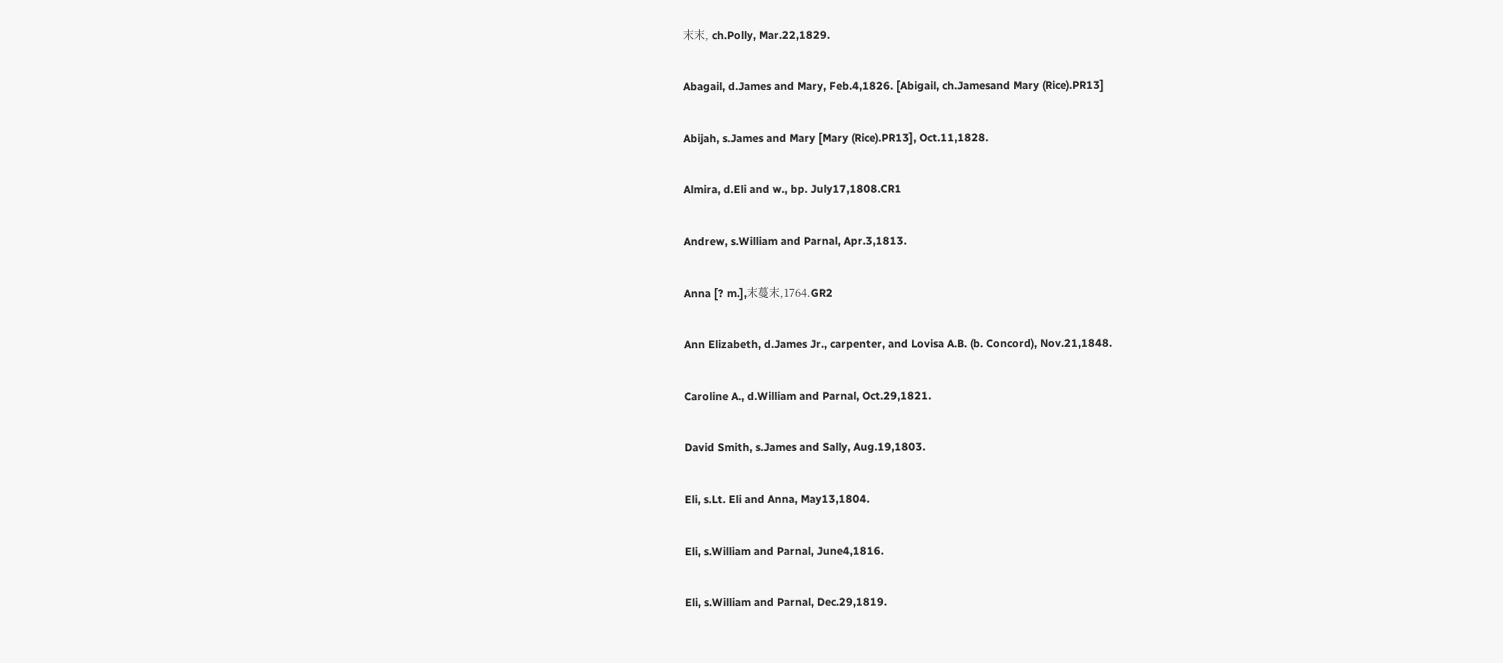末末, ch.Polly, Mar.22,1829.

Abagail, d.James and Mary, Feb.4,1826. [Abigail, ch.Jamesand Mary (Rice).PR13]

Abijah, s.James and Mary [Mary (Rice).PR13], Oct.11,1828.

Almira, d.Eli and w., bp. July17,1808.CR1

Andrew, s.William and Parnal, Apr.3,1813.

Anna [? m.],末蔓末,1764.GR2

Ann Elizabeth, d.James Jr., carpenter, and Lovisa A.B. (b. Concord), Nov.21,1848.

Caroline A., d.William and Parnal, Oct.29,1821.

David Smith, s.James and Sally, Aug.19,1803.

Eli, s.Lt. Eli and Anna, May13,1804.

Eli, s.William and Parnal, June4,1816.

Eli, s.William and Parnal, Dec.29,1819.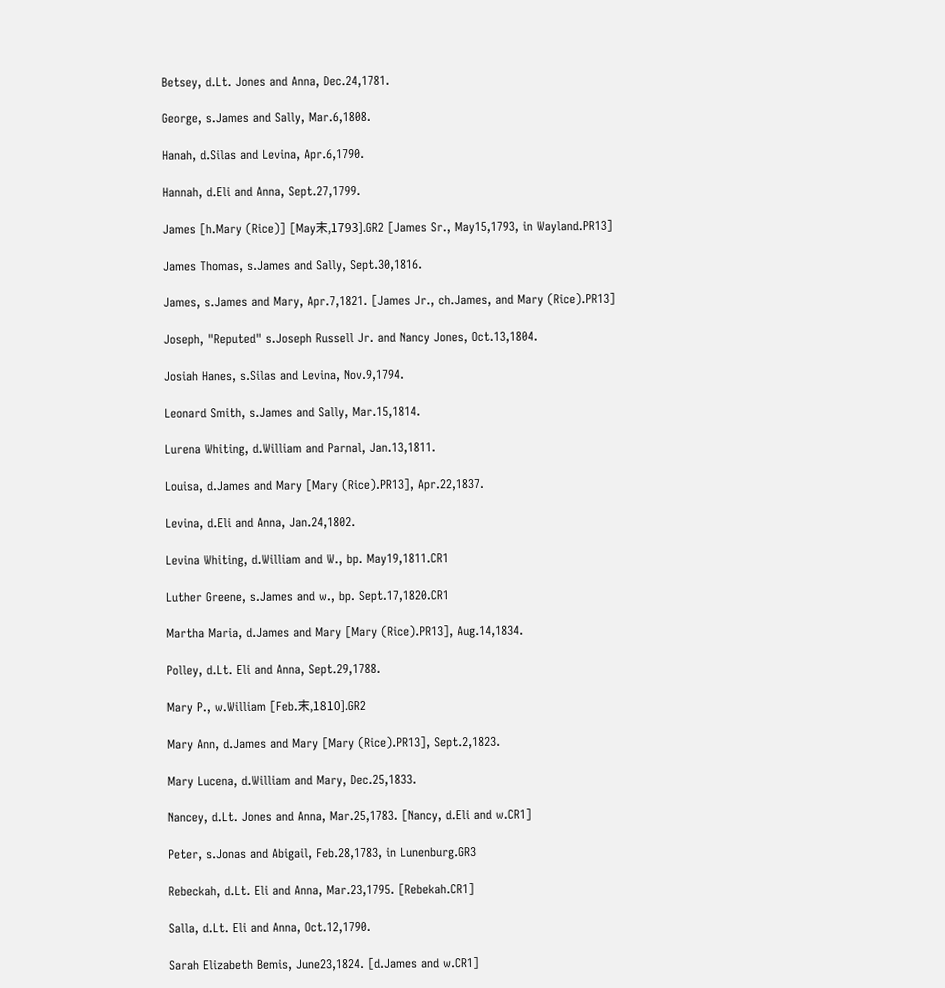Betsey, d.Lt. Jones and Anna, Dec.24,1781.

George, s.James and Sally, Mar.6,1808.

Hanah, d.Silas and Levina, Apr.6,1790.

Hannah, d.Eli and Anna, Sept.27,1799.

James [h.Mary (Rice)] [May末,1793].GR2 [James Sr., May15,1793, in Wayland.PR13]

James Thomas, s.James and Sally, Sept.30,1816.

James, s.James and Mary, Apr.7,1821. [James Jr., ch.James, and Mary (Rice).PR13]

Joseph, "Reputed" s.Joseph Russell Jr. and Nancy Jones, Oct.13,1804.

Josiah Hanes, s.Silas and Levina, Nov.9,1794.

Leonard Smith, s.James and Sally, Mar.15,1814.

Lurena Whiting, d.William and Parnal, Jan.13,1811.

Louisa, d.James and Mary [Mary (Rice).PR13], Apr.22,1837.

Levina, d.Eli and Anna, Jan.24,1802.

Levina Whiting, d.William and W., bp. May19,1811.CR1

Luther Greene, s.James and w., bp. Sept.17,1820.CR1

Martha Maria, d.James and Mary [Mary (Rice).PR13], Aug.14,1834.

Polley, d.Lt. Eli and Anna, Sept.29,1788.

Mary P., w.William [Feb.末,1810].GR2

Mary Ann, d.James and Mary [Mary (Rice).PR13], Sept.2,1823.

Mary Lucena, d.William and Mary, Dec.25,1833.

Nancey, d.Lt. Jones and Anna, Mar.25,1783. [Nancy, d.Eli and w.CR1]

Peter, s.Jonas and Abigail, Feb.28,1783, in Lunenburg.GR3

Rebeckah, d.Lt. Eli and Anna, Mar.23,1795. [Rebekah.CR1]

Salla, d.Lt. Eli and Anna, Oct.12,1790.

Sarah Elizabeth Bemis, June23,1824. [d.James and w.CR1]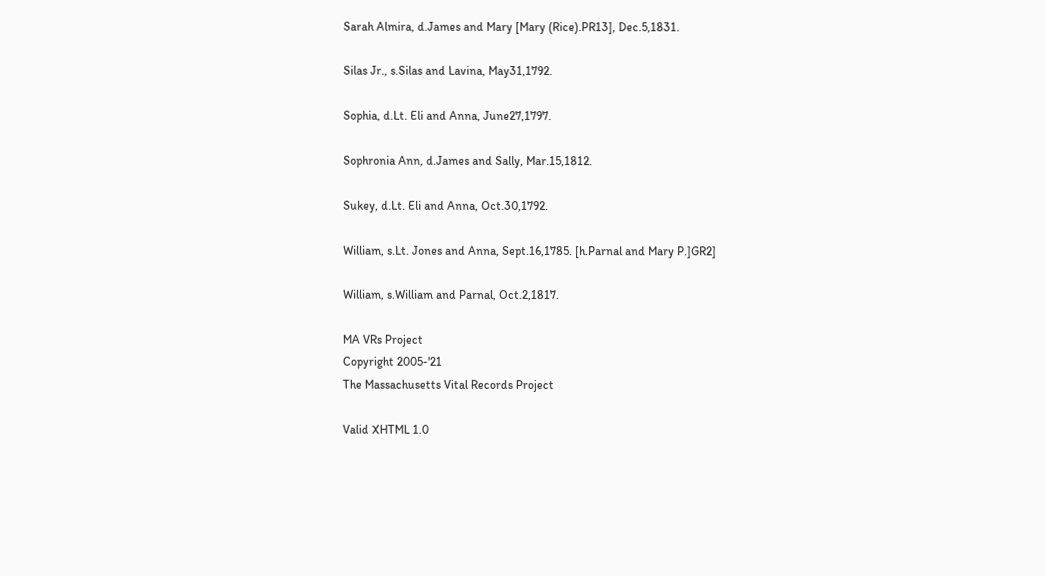Sarah Almira, d.James and Mary [Mary (Rice).PR13], Dec.5,1831.

Silas Jr., s.Silas and Lavina, May31,1792.

Sophia, d.Lt. Eli and Anna, June27,1797.

Sophronia Ann, d.James and Sally, Mar.15,1812.

Sukey, d.Lt. Eli and Anna, Oct.30,1792.

William, s.Lt. Jones and Anna, Sept.16,1785. [h.Parnal and Mary P.]GR2]

William, s.William and Parnal, Oct.2,1817.

MA VRs Project
Copyright 2005-'21
The Massachusetts Vital Records Project

Valid XHTML 1.0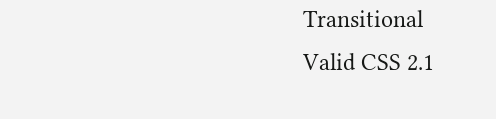Transitional
Valid CSS 2.1